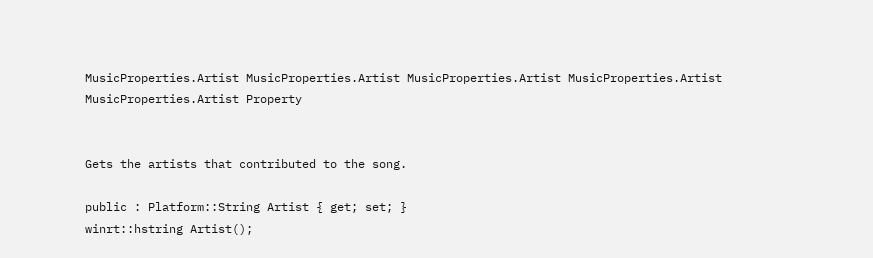MusicProperties.Artist MusicProperties.Artist MusicProperties.Artist MusicProperties.Artist MusicProperties.Artist Property


Gets the artists that contributed to the song.

public : Platform::String Artist { get; set; }
winrt::hstring Artist();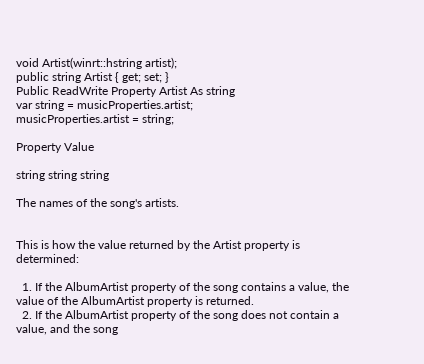void Artist(winrt::hstring artist);
public string Artist { get; set; }
Public ReadWrite Property Artist As string
var string = musicProperties.artist;
musicProperties.artist = string;

Property Value

string string string

The names of the song's artists.


This is how the value returned by the Artist property is determined:

  1. If the AlbumArtist property of the song contains a value, the value of the AlbumArtist property is returned.
  2. If the AlbumArtist property of the song does not contain a value, and the song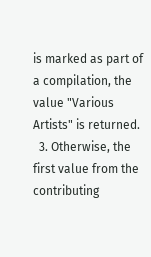is marked as part of a compilation, the value "Various Artists" is returned.
  3. Otherwise, the first value from the contributing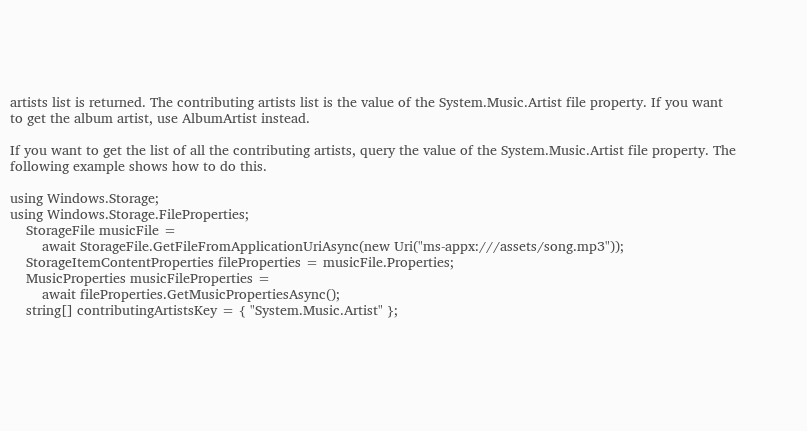artists list is returned. The contributing artists list is the value of the System.Music.Artist file property. If you want to get the album artist, use AlbumArtist instead.

If you want to get the list of all the contributing artists, query the value of the System.Music.Artist file property. The following example shows how to do this.

using Windows.Storage;
using Windows.Storage.FileProperties;
    StorageFile musicFile =
        await StorageFile.GetFileFromApplicationUriAsync(new Uri("ms-appx:///assets/song.mp3"));
    StorageItemContentProperties fileProperties = musicFile.Properties;
    MusicProperties musicFileProperties =
        await fileProperties.GetMusicPropertiesAsync();
    string[] contributingArtistsKey = { "System.Music.Artist" };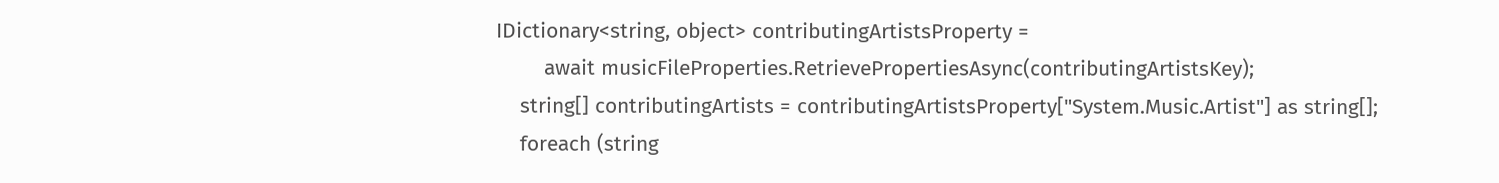IDictionary<string, object> contributingArtistsProperty =
        await musicFileProperties.RetrievePropertiesAsync(contributingArtistsKey);
    string[] contributingArtists = contributingArtistsProperty["System.Music.Artist"] as string[];
    foreach (string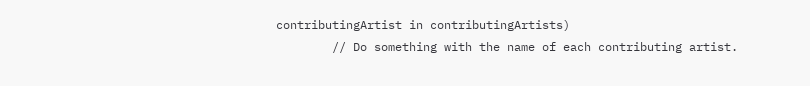contributingArtist in contributingArtists)
        // Do something with the name of each contributing artist.